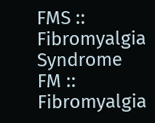FMS :: Fibromyalgia Syndrome
FM :: Fibromyalgia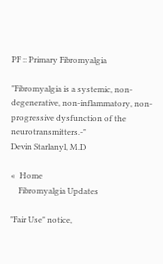PF :: Primary Fibromyalgia

"Fibromyalgia is a systemic, non-degenerative, non-inflammatory, non-progressive dysfunction of the neurotransmitters.-"
Devin Starlanyl, M.D

«  Home
    Fibromyalgia Updates

"Fair Use" notice,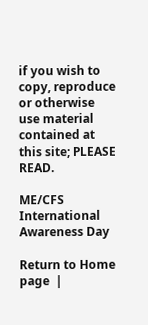if you wish to copy, reproduce or otherwise use material contained at this site; PLEASE READ.

ME/CFS International Awareness Day

Return to Home page  |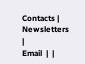Contacts | Newsletters |
Email  |  |